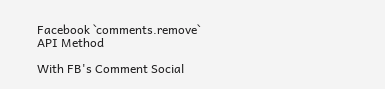Facebook `comments.remove` API Method

With FB's Comment Social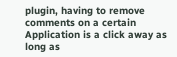plugin, having to remove comments on a certain Application is a click away as long as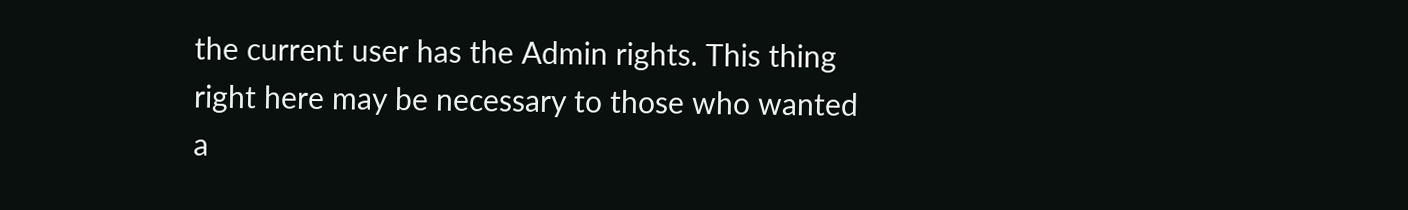the current user has the Admin rights. This thing right here may be necessary to those who wanted a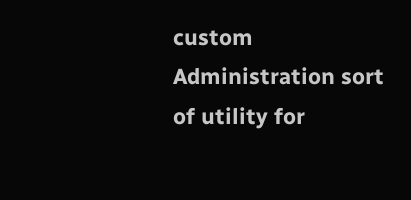custom Administration sort of utility for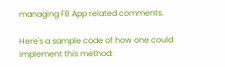managing FB App related comments.

Here's a sample code of how one could implement this method: